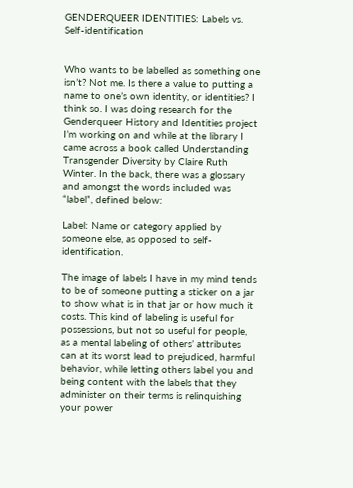GENDERQUEER IDENTITIES: Labels vs. Self-identification


Who wants to be labelled as something one isn’t? Not me. Is there a value to putting a name to one’s own identity, or identities? I think so. I was doing research for the Genderqueer History and Identities project I’m working on and while at the library I came across a book called Understanding Transgender Diversity by Claire Ruth Winter. In the back, there was a glossary and amongst the words included was “label”, defined below:

Label: Name or category applied by someone else, as opposed to self-identification.

The image of labels I have in my mind tends to be of someone putting a sticker on a jar to show what is in that jar or how much it costs. This kind of labeling is useful for possessions, but not so useful for people, as a mental labeling of others’ attributes can at its worst lead to prejudiced, harmful behavior, while letting others label you and being content with the labels that they administer on their terms is relinquishing your power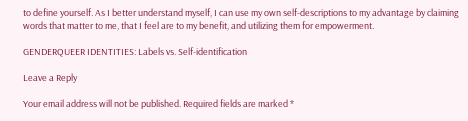to define yourself. As I better understand myself, I can use my own self-descriptions to my advantage by claiming words that matter to me, that I feel are to my benefit, and utilizing them for empowerment.

GENDERQUEER IDENTITIES: Labels vs. Self-identification

Leave a Reply

Your email address will not be published. Required fields are marked *